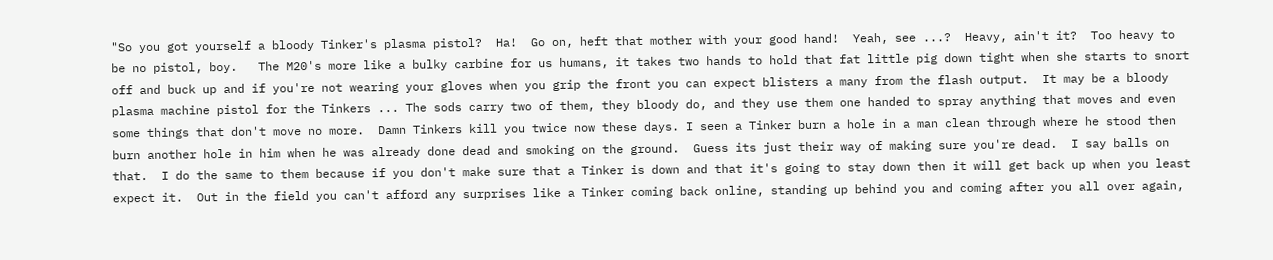"So you got yourself a bloody Tinker's plasma pistol?  Ha!  Go on, heft that mother with your good hand!  Yeah, see ...?  Heavy, ain't it?  Too heavy to be no pistol, boy.   The M20's more like a bulky carbine for us humans, it takes two hands to hold that fat little pig down tight when she starts to snort off and buck up and if you're not wearing your gloves when you grip the front you can expect blisters a many from the flash output.  It may be a bloody plasma machine pistol for the Tinkers ... The sods carry two of them, they bloody do, and they use them one handed to spray anything that moves and even some things that don't move no more.  Damn Tinkers kill you twice now these days. I seen a Tinker burn a hole in a man clean through where he stood then burn another hole in him when he was already done dead and smoking on the ground.  Guess its just their way of making sure you're dead.  I say balls on that.  I do the same to them because if you don't make sure that a Tinker is down and that it's going to stay down then it will get back up when you least expect it.  Out in the field you can't afford any surprises like a Tinker coming back online, standing up behind you and coming after you all over again,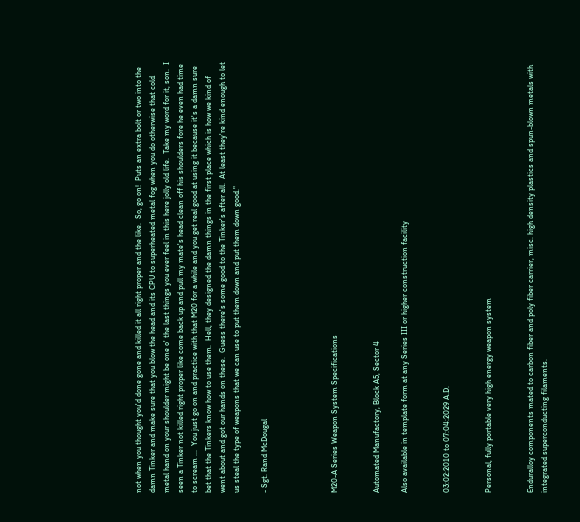not when you thought you'd done gone and killed it all right proper and the like.  So, go on!  Puts an extra bolt or two into the damn Tinker and make sure that you blow the head and its CPU to superheated metal fog when you do otherwise that cold metal hand on your shoulder might be one o' the last things you ever feel in this here jolly old life.  Take my word for it, son.  I seen a Tinker not killed right proper like come back up and pull my mate's head clean off his shoulders fore he even had time to scream ...  You just go on and practice with that M20 for a while and you get real good at using it because it's a damn sure bet that the Tinkers know how to use them.  Hell, they designed the damn things in the first place which is how we kind of went about and got our hands on these.  Guess there's some good to the Tinker's after all.  At least they're kind enough to let us steal the type of weapons that we can use to put them down and put them down good."

- Sgt. Rand McDougal




M20-A Series Weapon System Specifications


Automated Manufactory, Block A5, Sector 4

Also available in template form at any Series III or higher construction facility


03:02:2010 to 07:04:2029 A.D.


Personal, fully portable very high energy weapon system


Enduralloy components mated to carbon fiber and poly fiber carrier, misc. high density plastics and spun-blown metals with integrated superconducting filaments.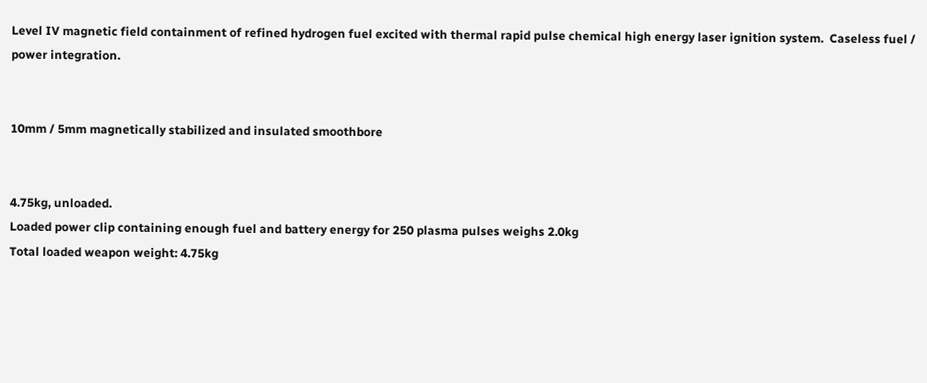Level IV magnetic field containment of refined hydrogen fuel excited with thermal rapid pulse chemical high energy laser ignition system.  Caseless fuel / power integration.


10mm / 5mm magnetically stabilized and insulated smoothbore


4.75kg, unloaded.
Loaded power clip containing enough fuel and battery energy for 250 plasma pulses weighs 2.0kg
Total loaded weapon weight: 4.75kg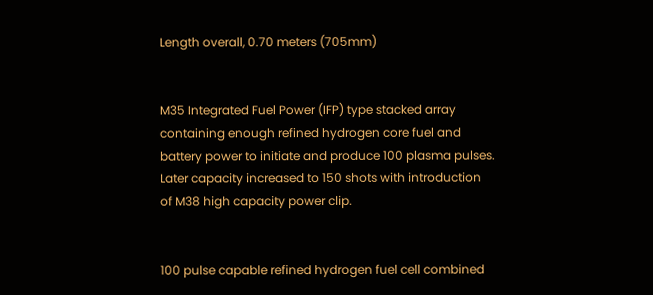Length overall, 0.70 meters (705mm)


M35 Integrated Fuel Power (IFP) type stacked array containing enough refined hydrogen core fuel and battery power to initiate and produce 100 plasma pulses.  Later capacity increased to 150 shots with introduction of M38 high capacity power clip.


100 pulse capable refined hydrogen fuel cell combined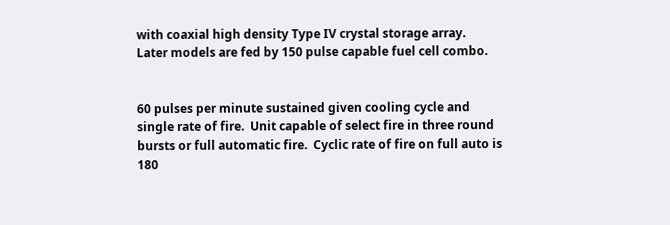with coaxial high density Type IV crystal storage array.  Later models are fed by 150 pulse capable fuel cell combo.


60 pulses per minute sustained given cooling cycle and single rate of fire.  Unit capable of select fire in three round bursts or full automatic fire.  Cyclic rate of fire on full auto is 180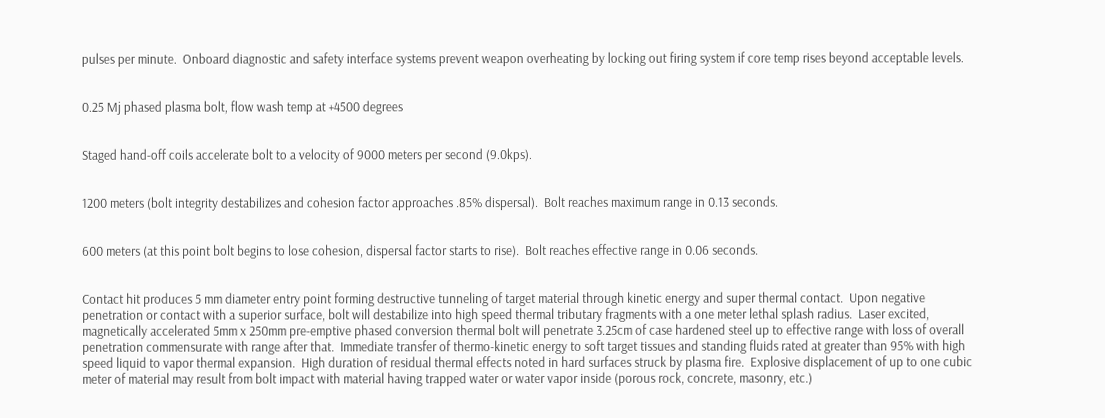pulses per minute.  Onboard diagnostic and safety interface systems prevent weapon overheating by locking out firing system if core temp rises beyond acceptable levels.


0.25 Mj phased plasma bolt, flow wash temp at +4500 degrees


Staged hand-off coils accelerate bolt to a velocity of 9000 meters per second (9.0kps).


1200 meters (bolt integrity destabilizes and cohesion factor approaches .85% dispersal).  Bolt reaches maximum range in 0.13 seconds.


600 meters (at this point bolt begins to lose cohesion, dispersal factor starts to rise).  Bolt reaches effective range in 0.06 seconds.


Contact hit produces 5 mm diameter entry point forming destructive tunneling of target material through kinetic energy and super thermal contact.  Upon negative penetration or contact with a superior surface, bolt will destabilize into high speed thermal tributary fragments with a one meter lethal splash radius.  Laser excited, magnetically accelerated 5mm x 250mm pre-emptive phased conversion thermal bolt will penetrate 3.25cm of case hardened steel up to effective range with loss of overall penetration commensurate with range after that.  Immediate transfer of thermo-kinetic energy to soft target tissues and standing fluids rated at greater than 95% with high speed liquid to vapor thermal expansion.  High duration of residual thermal effects noted in hard surfaces struck by plasma fire.  Explosive displacement of up to one cubic meter of material may result from bolt impact with material having trapped water or water vapor inside (porous rock, concrete, masonry, etc.)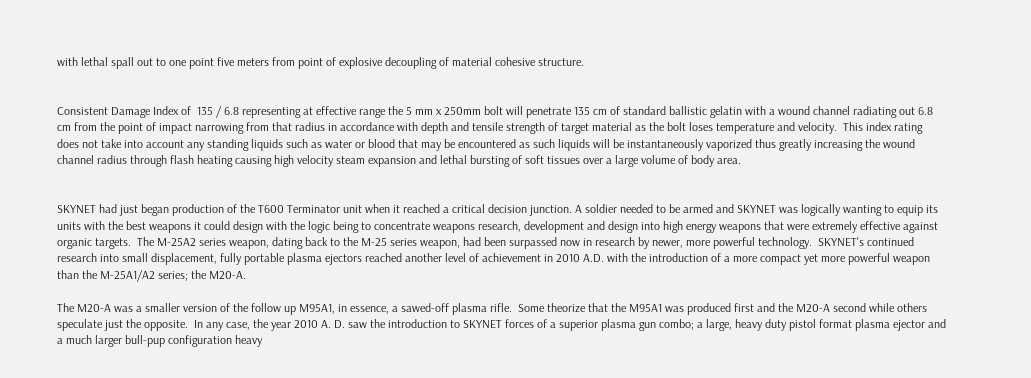with lethal spall out to one point five meters from point of explosive decoupling of material cohesive structure.


Consistent Damage Index of  135 / 6.8 representing at effective range the 5 mm x 250mm bolt will penetrate 135 cm of standard ballistic gelatin with a wound channel radiating out 6.8 cm from the point of impact narrowing from that radius in accordance with depth and tensile strength of target material as the bolt loses temperature and velocity.  This index rating does not take into account any standing liquids such as water or blood that may be encountered as such liquids will be instantaneously vaporized thus greatly increasing the wound channel radius through flash heating causing high velocity steam expansion and lethal bursting of soft tissues over a large volume of body area.


SKYNET had just began production of the T600 Terminator unit when it reached a critical decision junction. A soldier needed to be armed and SKYNET was logically wanting to equip its units with the best weapons it could design with the logic being to concentrate weapons research, development and design into high energy weapons that were extremely effective against organic targets.  The M-25A2 series weapon, dating back to the M-25 series weapon, had been surpassed now in research by newer, more powerful technology.  SKYNET's continued research into small displacement, fully portable plasma ejectors reached another level of achievement in 2010 A.D. with the introduction of a more compact yet more powerful weapon than the M-25A1/A2 series; the M20-A.

The M20-A was a smaller version of the follow up M95A1, in essence, a sawed-off plasma rifle.  Some theorize that the M95A1 was produced first and the M20-A second while others speculate just the opposite.  In any case, the year 2010 A. D. saw the introduction to SKYNET forces of a superior plasma gun combo; a large, heavy duty pistol format plasma ejector and a much larger bull-pup configuration heavy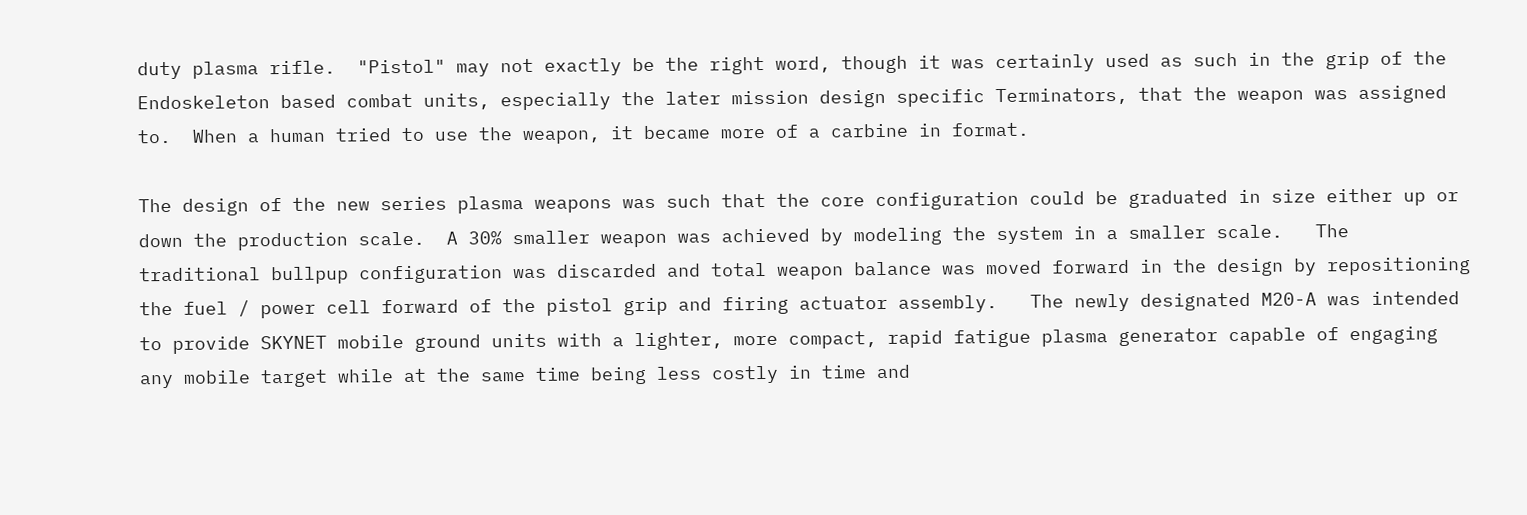duty plasma rifle.  "Pistol" may not exactly be the right word, though it was certainly used as such in the grip of the Endoskeleton based combat units, especially the later mission design specific Terminators, that the weapon was assigned to.  When a human tried to use the weapon, it became more of a carbine in format.

The design of the new series plasma weapons was such that the core configuration could be graduated in size either up or down the production scale.  A 30% smaller weapon was achieved by modeling the system in a smaller scale.   The traditional bullpup configuration was discarded and total weapon balance was moved forward in the design by repositioning the fuel / power cell forward of the pistol grip and firing actuator assembly.   The newly designated M20-A was intended to provide SKYNET mobile ground units with a lighter, more compact, rapid fatigue plasma generator capable of engaging any mobile target while at the same time being less costly in time and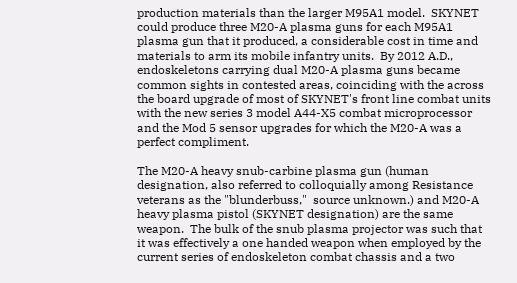production materials than the larger M95A1 model.  SKYNET could produce three M20-A plasma guns for each M95A1 plasma gun that it produced, a considerable cost in time and materials to arm its mobile infantry units.  By 2012 A.D., endoskeletons carrying dual M20-A plasma guns became common sights in contested areas, coinciding with the across the board upgrade of most of SKYNET's front line combat units with the new series 3 model A44-X5 combat microprocessor and the Mod 5 sensor upgrades for which the M20-A was a perfect compliment.

The M20-A heavy snub-carbine plasma gun (human designation, also referred to colloquially among Resistance veterans as the "blunderbuss,"  source unknown.) and M20-A heavy plasma pistol (SKYNET designation) are the same weapon.  The bulk of the snub plasma projector was such that it was effectively a one handed weapon when employed by the current series of endoskeleton combat chassis and a two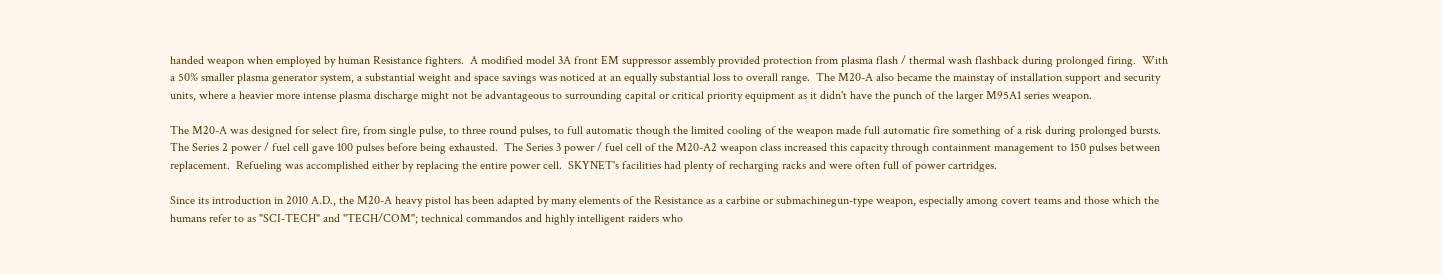handed weapon when employed by human Resistance fighters.  A modified model 3A front EM suppressor assembly provided protection from plasma flash / thermal wash flashback during prolonged firing.  With a 50% smaller plasma generator system, a substantial weight and space savings was noticed at an equally substantial loss to overall range.  The M20-A also became the mainstay of installation support and security units, where a heavier more intense plasma discharge might not be advantageous to surrounding capital or critical priority equipment as it didn't have the punch of the larger M95A1 series weapon.

The M20-A was designed for select fire, from single pulse, to three round pulses, to full automatic though the limited cooling of the weapon made full automatic fire something of a risk during prolonged bursts.  The Series 2 power / fuel cell gave 100 pulses before being exhausted.  The Series 3 power / fuel cell of the M20-A2 weapon class increased this capacity through containment management to 150 pulses between replacement.  Refueling was accomplished either by replacing the entire power cell.  SKYNET's facilities had plenty of recharging racks and were often full of power cartridges.

Since its introduction in 2010 A.D., the M20-A heavy pistol has been adapted by many elements of the Resistance as a carbine or submachinegun-type weapon, especially among covert teams and those which the humans refer to as "SCI-TECH" and "TECH/COM"; technical commandos and highly intelligent raiders who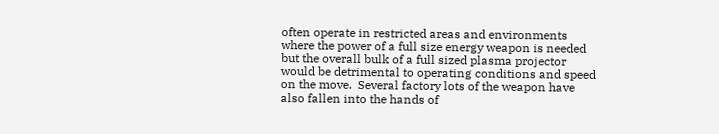often operate in restricted areas and environments where the power of a full size energy weapon is needed but the overall bulk of a full sized plasma projector would be detrimental to operating conditions and speed on the move.  Several factory lots of the weapon have also fallen into the hands of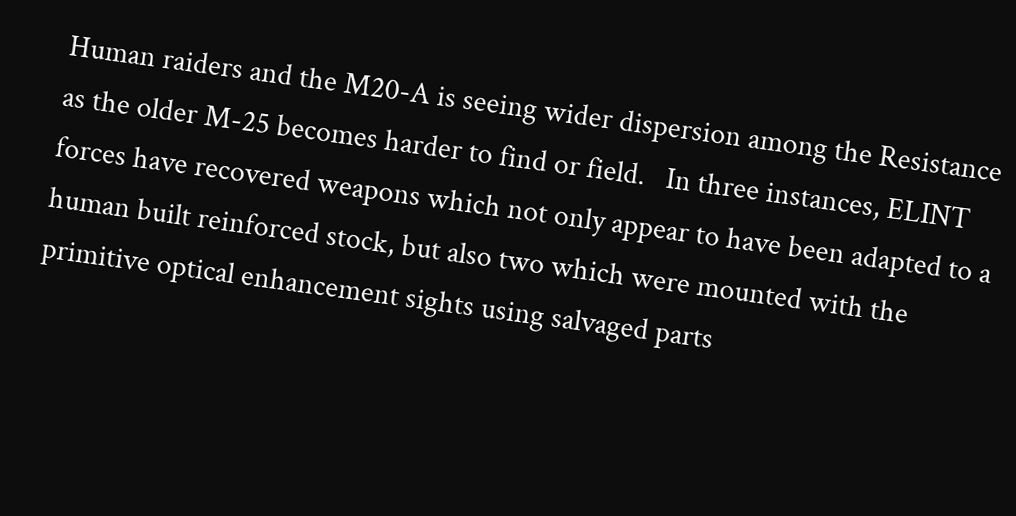Human raiders and the M20-A is seeing wider dispersion among the Resistance as the older M-25 becomes harder to find or field.   In three instances, ELINT forces have recovered weapons which not only appear to have been adapted to a human built reinforced stock, but also two which were mounted with the primitive optical enhancement sights using salvaged parts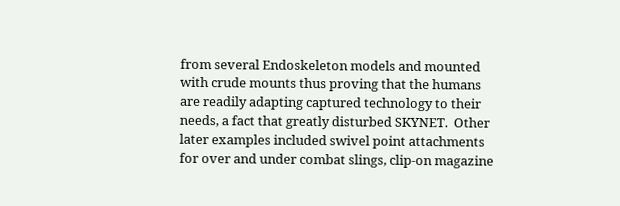from several Endoskeleton models and mounted with crude mounts thus proving that the humans are readily adapting captured technology to their needs, a fact that greatly disturbed SKYNET.  Other later examples included swivel point attachments for over and under combat slings, clip-on magazine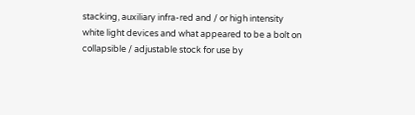stacking, auxiliary infra-red and / or high intensity white light devices and what appeared to be a bolt on collapsible / adjustable stock for use by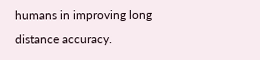humans in improving long distance accuracy.